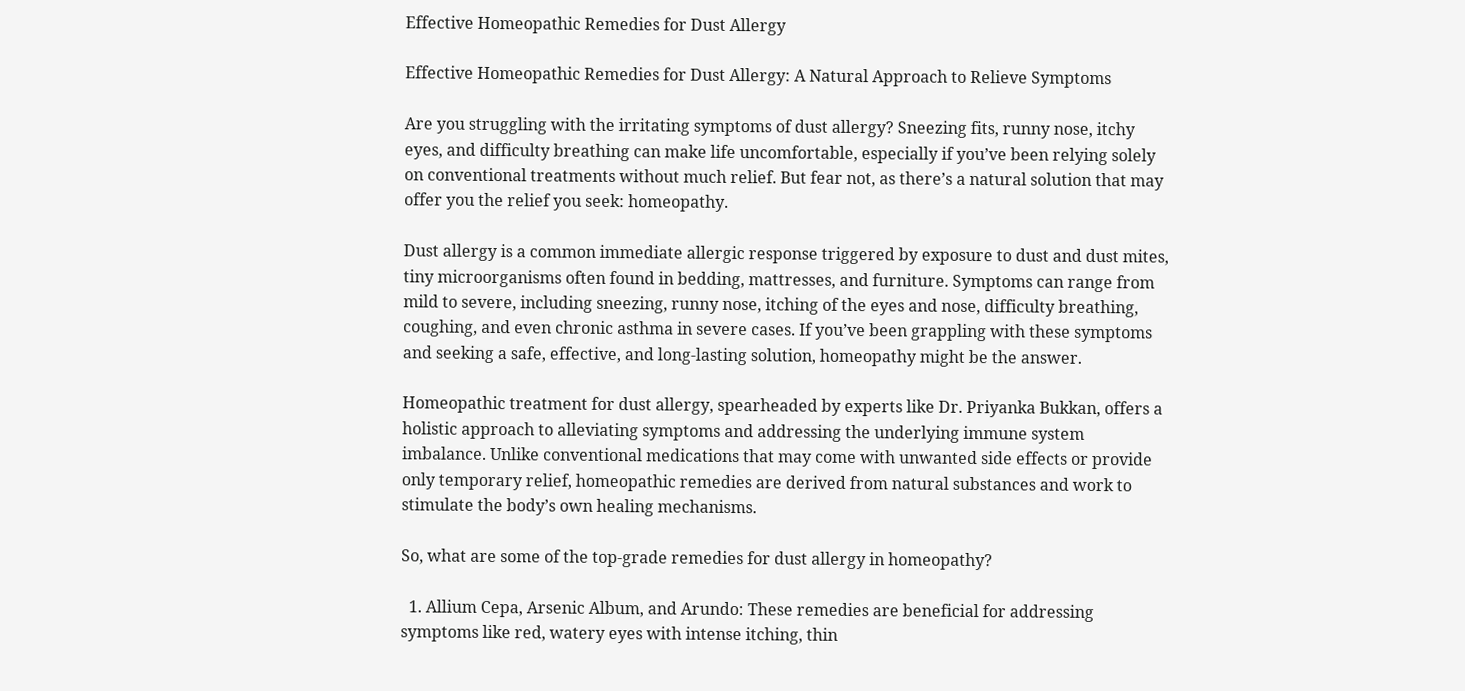Effective Homeopathic Remedies for Dust Allergy

Effective Homeopathic Remedies for Dust Allergy: A Natural Approach to Relieve Symptoms

Are you struggling with the irritating symptoms of dust allergy? Sneezing fits, runny nose, itchy eyes, and difficulty breathing can make life uncomfortable, especially if you’ve been relying solely on conventional treatments without much relief. But fear not, as there’s a natural solution that may offer you the relief you seek: homeopathy.

Dust allergy is a common immediate allergic response triggered by exposure to dust and dust mites, tiny microorganisms often found in bedding, mattresses, and furniture. Symptoms can range from mild to severe, including sneezing, runny nose, itching of the eyes and nose, difficulty breathing, coughing, and even chronic asthma in severe cases. If you’ve been grappling with these symptoms and seeking a safe, effective, and long-lasting solution, homeopathy might be the answer.

Homeopathic treatment for dust allergy, spearheaded by experts like Dr. Priyanka Bukkan, offers a holistic approach to alleviating symptoms and addressing the underlying immune system imbalance. Unlike conventional medications that may come with unwanted side effects or provide only temporary relief, homeopathic remedies are derived from natural substances and work to stimulate the body’s own healing mechanisms.

So, what are some of the top-grade remedies for dust allergy in homeopathy?

  1. Allium Cepa, Arsenic Album, and Arundo: These remedies are beneficial for addressing symptoms like red, watery eyes with intense itching, thin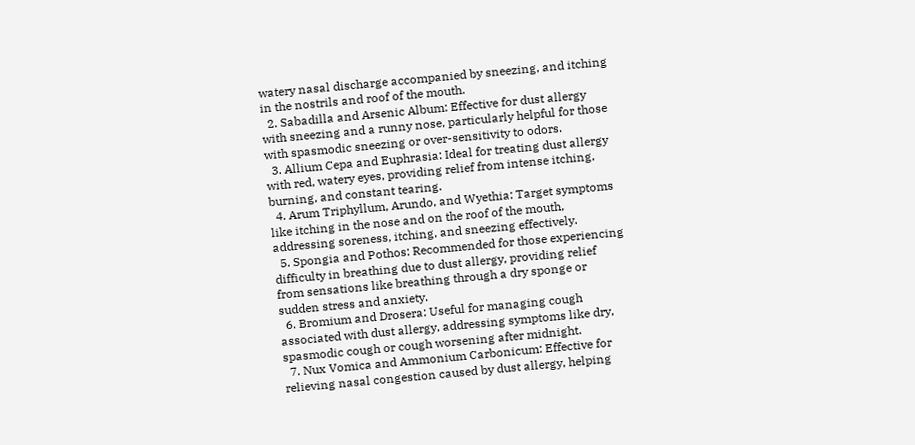watery nasal discharge accompanied by sneezing, and itching in the nostrils and roof of the mouth.
  2. Sabadilla and Arsenic Album: Effective for dust allergy with sneezing and a runny nose, particularly helpful for those with spasmodic sneezing or over-sensitivity to odors.
  3. Allium Cepa and Euphrasia: Ideal for treating dust allergy with red, watery eyes, providing relief from intense itching, burning, and constant tearing.
  4. Arum Triphyllum, Arundo, and Wyethia: Target symptoms like itching in the nose and on the roof of the mouth, addressing soreness, itching, and sneezing effectively.
  5. Spongia and Pothos: Recommended for those experiencing difficulty in breathing due to dust allergy, providing relief from sensations like breathing through a dry sponge or sudden stress and anxiety.
  6. Bromium and Drosera: Useful for managing cough associated with dust allergy, addressing symptoms like dry, spasmodic cough or cough worsening after midnight.
  7. Nux Vomica and Ammonium Carbonicum: Effective for relieving nasal congestion caused by dust allergy, helping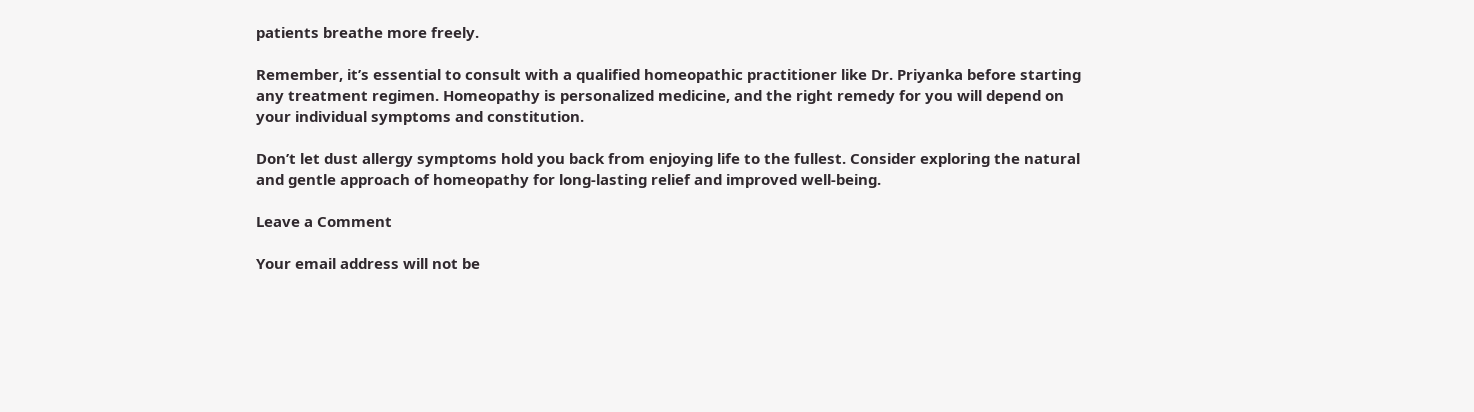patients breathe more freely.

Remember, it’s essential to consult with a qualified homeopathic practitioner like Dr. Priyanka before starting any treatment regimen. Homeopathy is personalized medicine, and the right remedy for you will depend on your individual symptoms and constitution.

Don’t let dust allergy symptoms hold you back from enjoying life to the fullest. Consider exploring the natural and gentle approach of homeopathy for long-lasting relief and improved well-being.

Leave a Comment

Your email address will not be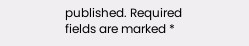published. Required fields are marked *